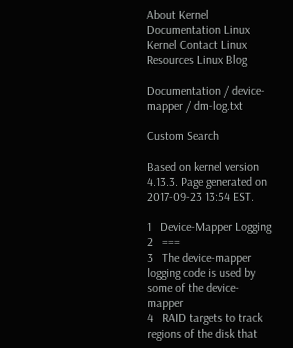About Kernel Documentation Linux Kernel Contact Linux Resources Linux Blog

Documentation / device-mapper / dm-log.txt

Custom Search

Based on kernel version 4.13.3. Page generated on 2017-09-23 13:54 EST.

1   Device-Mapper Logging
2   ===
3   The device-mapper logging code is used by some of the device-mapper
4   RAID targets to track regions of the disk that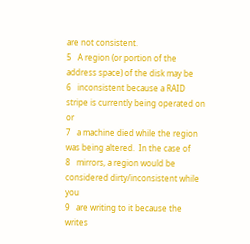are not consistent.
5   A region (or portion of the address space) of the disk may be
6   inconsistent because a RAID stripe is currently being operated on or
7   a machine died while the region was being altered.  In the case of
8   mirrors, a region would be considered dirty/inconsistent while you
9   are writing to it because the writes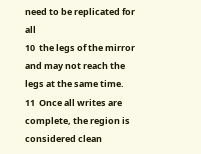need to be replicated for all
10  the legs of the mirror and may not reach the legs at the same time.
11  Once all writes are complete, the region is considered clean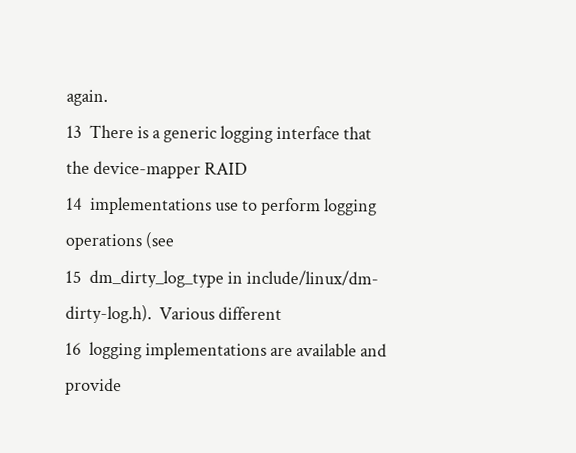again.
13  There is a generic logging interface that the device-mapper RAID
14  implementations use to perform logging operations (see
15  dm_dirty_log_type in include/linux/dm-dirty-log.h).  Various different
16  logging implementations are available and provide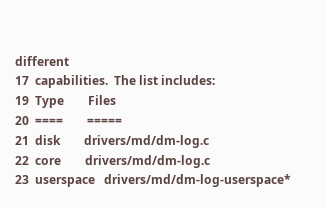different
17  capabilities.  The list includes:
19  Type        Files
20  ====        =====
21  disk        drivers/md/dm-log.c
22  core        drivers/md/dm-log.c
23  userspace   drivers/md/dm-log-userspace*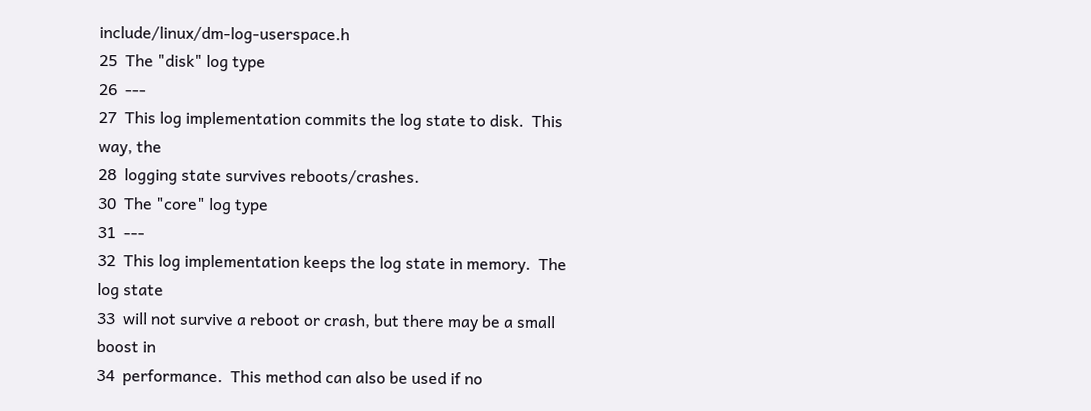include/linux/dm-log-userspace.h
25  The "disk" log type
26  ---
27  This log implementation commits the log state to disk.  This way, the
28  logging state survives reboots/crashes.
30  The "core" log type
31  ---
32  This log implementation keeps the log state in memory.  The log state
33  will not survive a reboot or crash, but there may be a small boost in
34  performance.  This method can also be used if no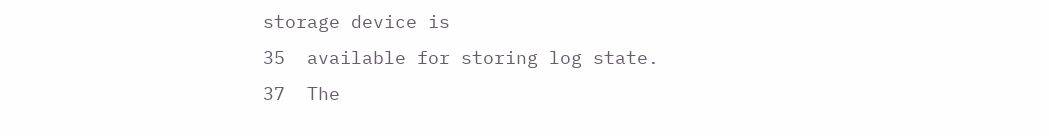storage device is
35  available for storing log state.
37  The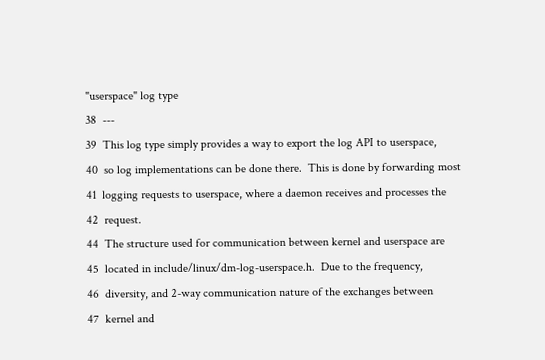"userspace" log type
38  ---
39  This log type simply provides a way to export the log API to userspace,
40  so log implementations can be done there.  This is done by forwarding most
41  logging requests to userspace, where a daemon receives and processes the
42  request.
44  The structure used for communication between kernel and userspace are
45  located in include/linux/dm-log-userspace.h.  Due to the frequency,
46  diversity, and 2-way communication nature of the exchanges between
47  kernel and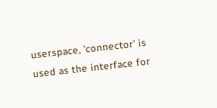userspace, 'connector' is used as the interface for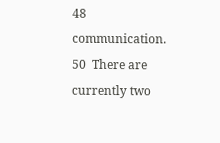48  communication.
50  There are currently two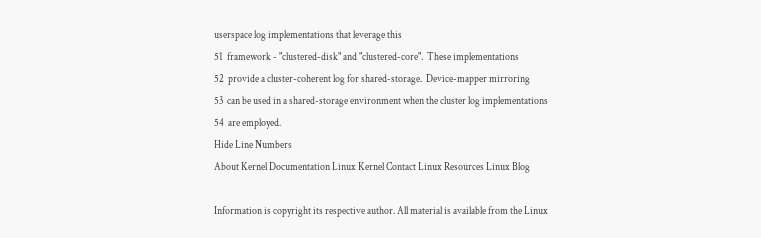userspace log implementations that leverage this
51  framework - "clustered-disk" and "clustered-core".  These implementations
52  provide a cluster-coherent log for shared-storage.  Device-mapper mirroring
53  can be used in a shared-storage environment when the cluster log implementations
54  are employed.
Hide Line Numbers
About Kernel Documentation Linux Kernel Contact Linux Resources Linux Blog

Information is copyright its respective author. All material is available from the Linux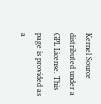Kernel Source distributed under a GPL License. This page is provided as a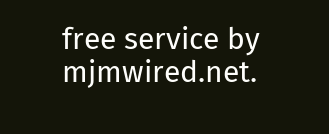free service by mjmwired.net.